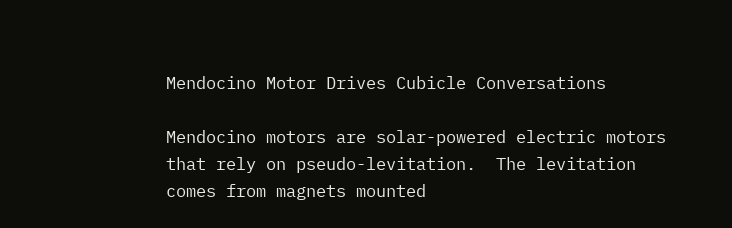Mendocino Motor Drives Cubicle Conversations

Mendocino motors are solar-powered electric motors that rely on pseudo-levitation.  The levitation comes from magnets mounted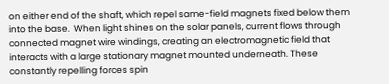on either end of the shaft, which repel same-field magnets fixed below them into the base.  When light shines on the solar panels, current flows through connected magnet wire windings, creating an electromagnetic field that interacts with a large stationary magnet mounted underneath. These constantly repelling forces spin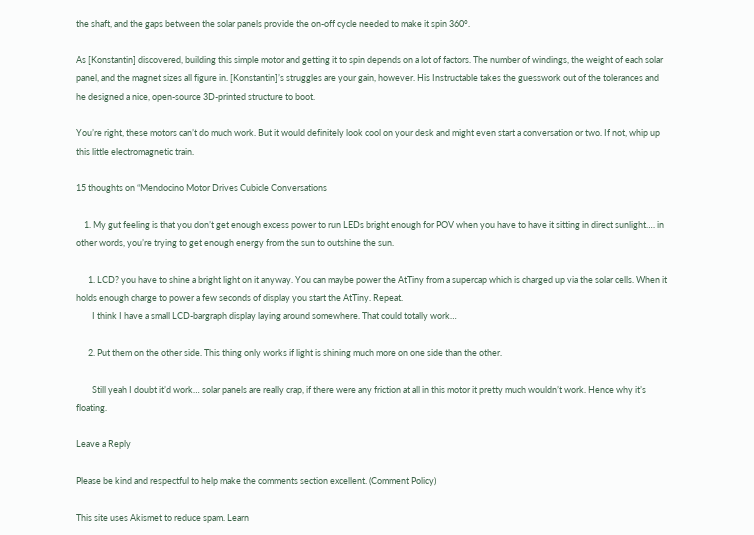the shaft, and the gaps between the solar panels provide the on-off cycle needed to make it spin 360°.

As [Konstantin] discovered, building this simple motor and getting it to spin depends on a lot of factors. The number of windings, the weight of each solar panel, and the magnet sizes all figure in. [Konstantin]’s struggles are your gain, however. His Instructable takes the guesswork out of the tolerances and he designed a nice, open-source 3D-printed structure to boot.

You’re right, these motors can’t do much work. But it would definitely look cool on your desk and might even start a conversation or two. If not, whip up this little electromagnetic train.

15 thoughts on “Mendocino Motor Drives Cubicle Conversations

    1. My gut feeling is that you don’t get enough excess power to run LEDs bright enough for POV when you have to have it sitting in direct sunlight…. in other words, you’re trying to get enough energy from the sun to outshine the sun.

      1. LCD? you have to shine a bright light on it anyway. You can maybe power the AtTiny from a supercap which is charged up via the solar cells. When it holds enough charge to power a few seconds of display you start the AtTiny. Repeat.
        I think I have a small LCD-bargraph display laying around somewhere. That could totally work…

      2. Put them on the other side. This thing only works if light is shining much more on one side than the other.

        Still yeah I doubt it’d work… solar panels are really crap, if there were any friction at all in this motor it pretty much wouldn’t work. Hence why it’s floating.

Leave a Reply

Please be kind and respectful to help make the comments section excellent. (Comment Policy)

This site uses Akismet to reduce spam. Learn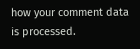how your comment data is processed.